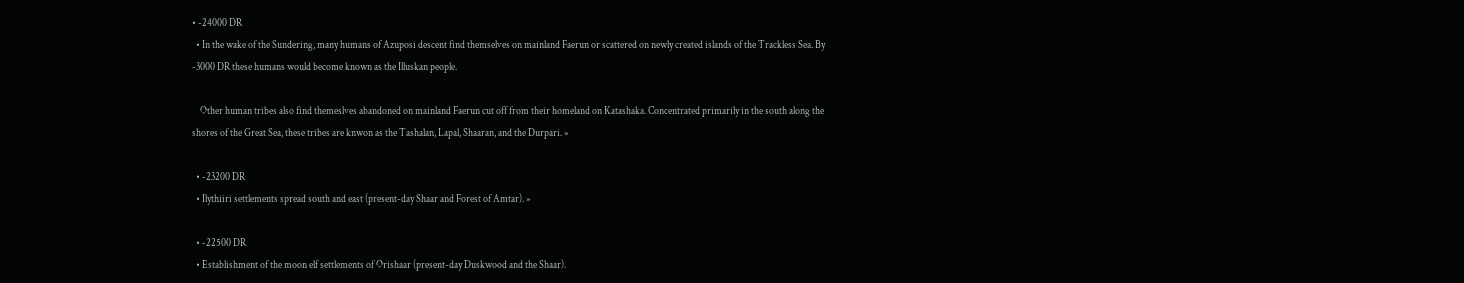• -24000 DR
  • In the wake of the Sundering, many humans of Azuposi descent find themselves on mainland Faerun or scattered on newly created islands of the Trackless Sea. By -3000 DR these humans would become known as the Illuskan people.

    Other human tribes also find themeslves abandoned on mainland Faerun cut off from their homeland on Katashaka. Concentrated primarily in the south along the shores of the Great Sea, these tribes are knwon as the Tashalan, Lapal, Shaaran, and the Durpari. »

  • -23200 DR
  • Ilythiiri settlements spread south and east (present-day Shaar and Forest of Amtar). »

  • -22500 DR
  • Establishment of the moon elf settlements of Orishaar (present-day Duskwood and the Shaar).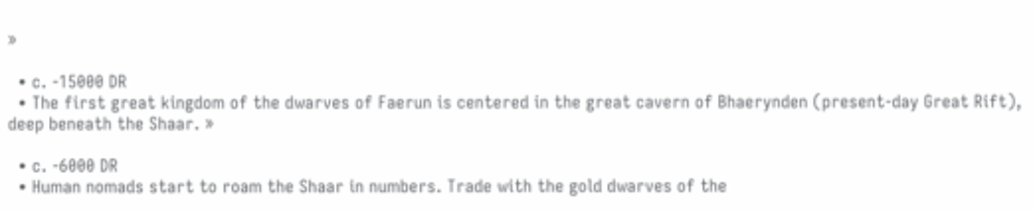»

  • c. -15000 DR
  • The first great kingdom of the dwarves of Faerun is centered in the great cavern of Bhaerynden (present-day Great Rift), deep beneath the Shaar. »

  • c. -6000 DR
  • Human nomads start to roam the Shaar in numbers. Trade with the gold dwarves of the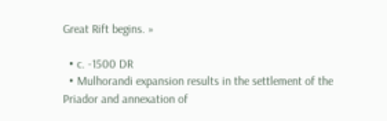Great Rift begins. »

  • c. -1500 DR
  • Mulhorandi expansion results in the settlement of the Priador and annexation of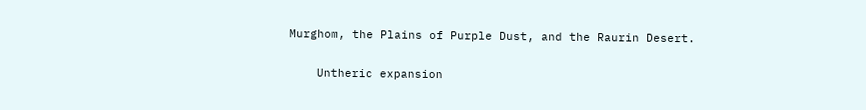Murghom, the Plains of Purple Dust, and the Raurin Desert.

    Untheric expansion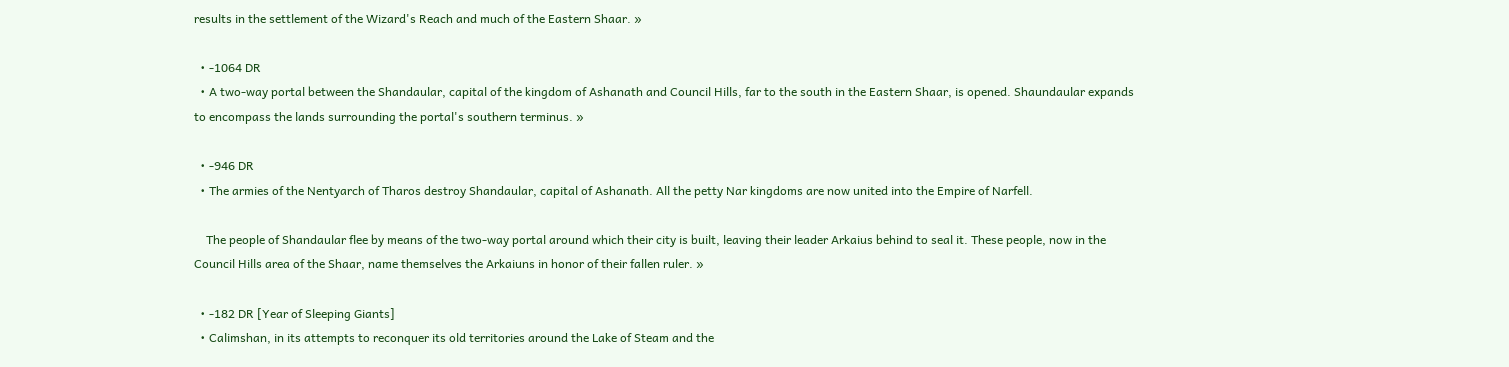results in the settlement of the Wizard's Reach and much of the Eastern Shaar. »

  • -1064 DR
  • A two-way portal between the Shandaular, capital of the kingdom of Ashanath and Council Hills, far to the south in the Eastern Shaar, is opened. Shaundaular expands to encompass the lands surrounding the portal's southern terminus. »

  • -946 DR
  • The armies of the Nentyarch of Tharos destroy Shandaular, capital of Ashanath. All the petty Nar kingdoms are now united into the Empire of Narfell.

    The people of Shandaular flee by means of the two-way portal around which their city is built, leaving their leader Arkaius behind to seal it. These people, now in the Council Hills area of the Shaar, name themselves the Arkaiuns in honor of their fallen ruler. »

  • -182 DR [Year of Sleeping Giants]
  • Calimshan, in its attempts to reconquer its old territories around the Lake of Steam and the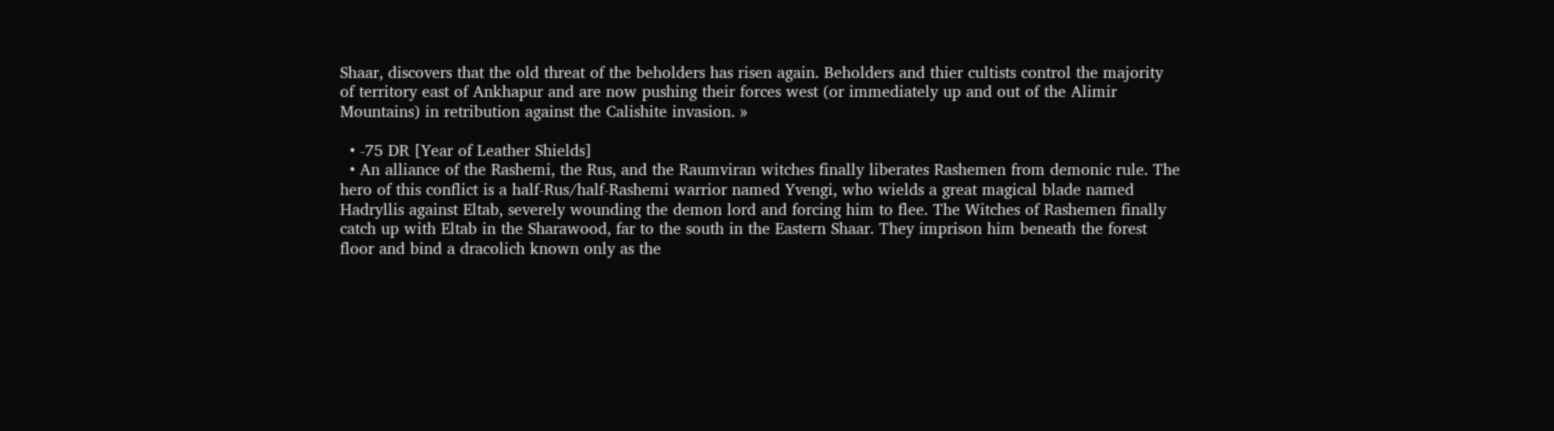Shaar, discovers that the old threat of the beholders has risen again. Beholders and thier cultists control the majority of territory east of Ankhapur and are now pushing their forces west (or immediately up and out of the Alimir Mountains) in retribution against the Calishite invasion. »

  • -75 DR [Year of Leather Shields]
  • An alliance of the Rashemi, the Rus, and the Raumviran witches finally liberates Rashemen from demonic rule. The hero of this conflict is a half-Rus/half-Rashemi warrior named Yvengi, who wields a great magical blade named Hadryllis against Eltab, severely wounding the demon lord and forcing him to flee. The Witches of Rashemen finally catch up with Eltab in the Sharawood, far to the south in the Eastern Shaar. They imprison him beneath the forest floor and bind a dracolich known only as the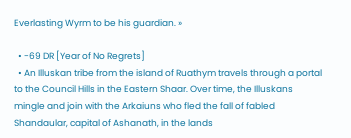Everlasting Wyrm to be his guardian. »

  • -69 DR [Year of No Regrets]
  • An Illuskan tribe from the island of Ruathym travels through a portal to the Council Hills in the Eastern Shaar. Over time, the Illuskans mingle and join with the Arkaiuns who fled the fall of fabled Shandaular, capital of Ashanath, in the lands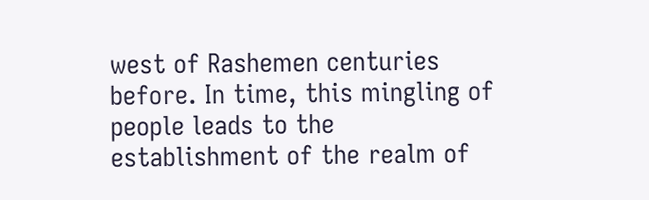west of Rashemen centuries before. In time, this mingling of people leads to the establishment of the realm of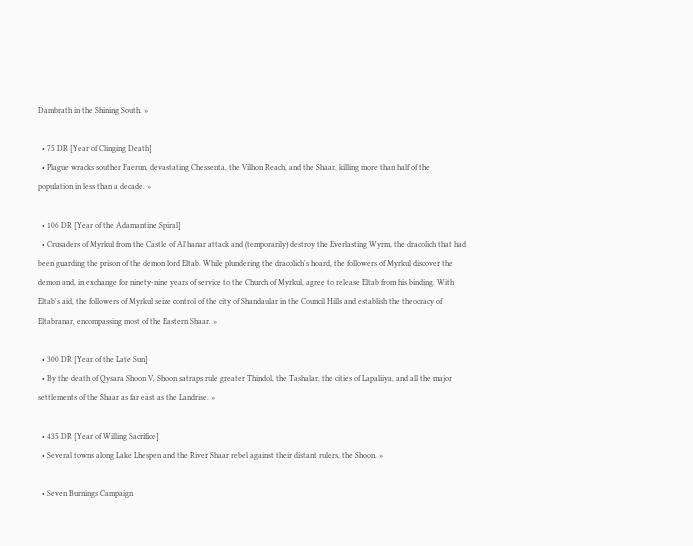Dambrath in the Shining South. »

  • 75 DR [Year of Clinging Death]
  • Plague wracks souther Faerun, devastating Chessenta, the Vilhon Reach, and the Shaar, killing more than half of the population in less than a decade. »

  • 106 DR [Year of the Adamantine Spiral]
  • Crusaders of Myrkul from the Castle of Al'hanar attack and (temporarily) destroy the Everlasting Wyrm, the dracolich that had been guarding the prison of the demon lord Eltab. While plundering the dracolich's hoard, the followers of Myrkul discover the demon and, in exchange for ninety-nine years of service to the Church of Myrkul, agree to release Eltab from his binding. With Eltab's aid, the followers of Myrkul seize control of the city of Shandaular in the Council Hills and establish the theocracy of Eltabranar, encompassing most of the Eastern Shaar. »

  • 300 DR [Year of the Late Sun]
  • By the death of Qysara Shoon V, Shoon satraps rule greater Thindol, the Tashalar, the cities of Lapaliiya, and all the major settlements of the Shaar as far east as the Landrise. »

  • 435 DR [Year of Willing Sacrifice]
  • Several towns along Lake Lhespen and the River Shaar rebel against their distant rulers, the Shoon. »

  • Seven Burnings Campaign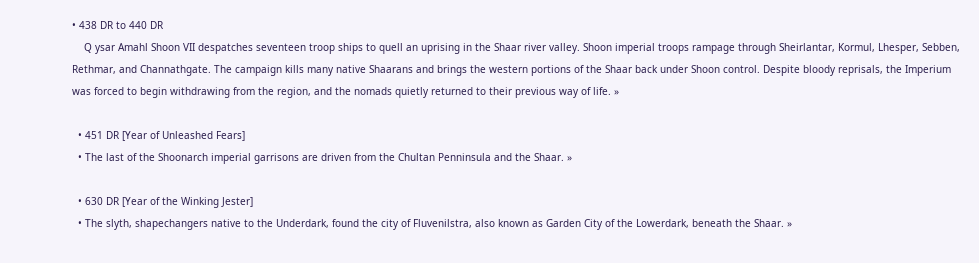• 438 DR to 440 DR
    Q ysar Amahl Shoon VII despatches seventeen troop ships to quell an uprising in the Shaar river valley. Shoon imperial troops rampage through Sheirlantar, Kormul, Lhesper, Sebben, Rethmar, and Channathgate. The campaign kills many native Shaarans and brings the western portions of the Shaar back under Shoon control. Despite bloody reprisals, the Imperium was forced to begin withdrawing from the region, and the nomads quietly returned to their previous way of life. »

  • 451 DR [Year of Unleashed Fears]
  • The last of the Shoonarch imperial garrisons are driven from the Chultan Penninsula and the Shaar. »

  • 630 DR [Year of the Winking Jester]
  • The slyth, shapechangers native to the Underdark, found the city of Fluvenilstra, also known as Garden City of the Lowerdark, beneath the Shaar. »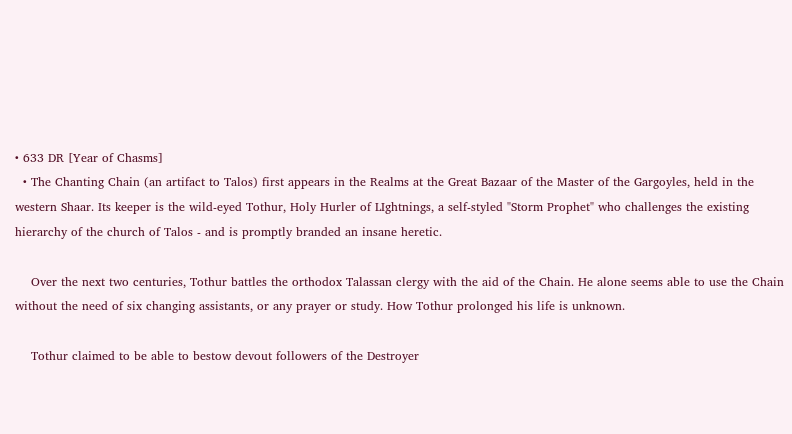• 633 DR [Year of Chasms]
  • The Chanting Chain (an artifact to Talos) first appears in the Realms at the Great Bazaar of the Master of the Gargoyles, held in the western Shaar. Its keeper is the wild-eyed Tothur, Holy Hurler of LIghtnings, a self-styled "Storm Prophet" who challenges the existing hierarchy of the church of Talos - and is promptly branded an insane heretic.

    Over the next two centuries, Tothur battles the orthodox Talassan clergy with the aid of the Chain. He alone seems able to use the Chain without the need of six changing assistants, or any prayer or study. How Tothur prolonged his life is unknown.

    Tothur claimed to be able to bestow devout followers of the Destroyer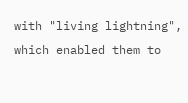with "living lightning", which enabled them to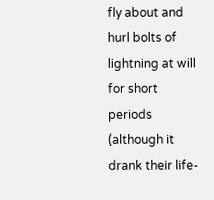fly about and hurl bolts of lightning at will for short periods (although it drank their life-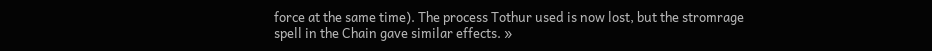force at the same time). The process Tothur used is now lost, but the stromrage spell in the Chain gave similar effects. »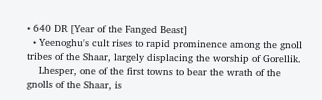• 640 DR [Year of the Fanged Beast]
  • Yeenoghu's cult rises to rapid prominence among the gnoll tribes of the Shaar, largely displacing the worship of Gorellik.
    Lhesper, one of the first towns to bear the wrath of the gnolls of the Shaar, is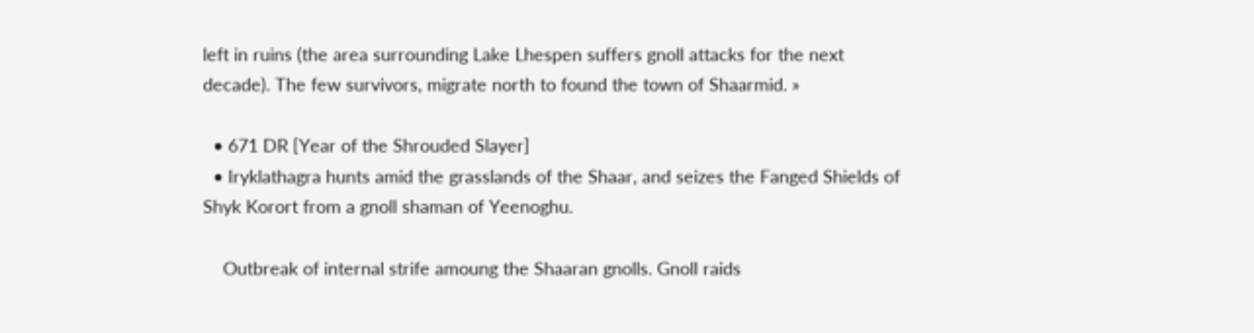left in ruins (the area surrounding Lake Lhespen suffers gnoll attacks for the next decade). The few survivors, migrate north to found the town of Shaarmid. »

  • 671 DR [Year of the Shrouded Slayer]
  • Iryklathagra hunts amid the grasslands of the Shaar, and seizes the Fanged Shields of Shyk Korort from a gnoll shaman of Yeenoghu.

    Outbreak of internal strife amoung the Shaaran gnolls. Gnoll raids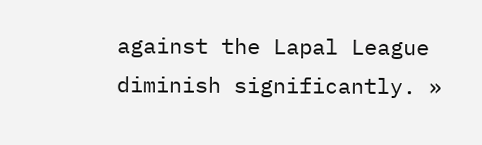against the Lapal League diminish significantly. »